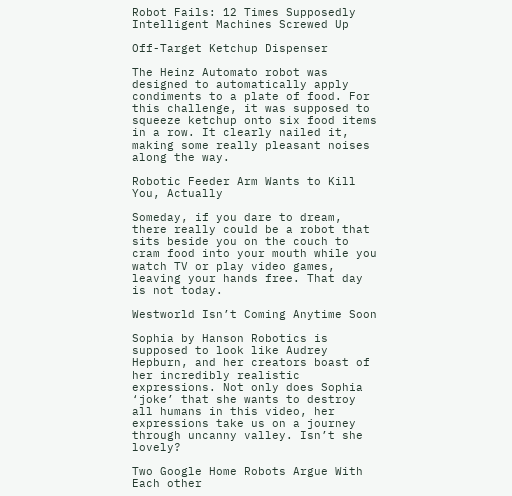Robot Fails: 12 Times Supposedly Intelligent Machines Screwed Up

Off-Target Ketchup Dispenser

The Heinz Automato robot was designed to automatically apply condiments to a plate of food. For this challenge, it was supposed to squeeze ketchup onto six food items in a row. It clearly nailed it, making some really pleasant noises along the way.

Robotic Feeder Arm Wants to Kill You, Actually

Someday, if you dare to dream, there really could be a robot that sits beside you on the couch to cram food into your mouth while you watch TV or play video games, leaving your hands free. That day is not today.

Westworld Isn’t Coming Anytime Soon

Sophia by Hanson Robotics is supposed to look like Audrey Hepburn, and her creators boast of her incredibly realistic expressions. Not only does Sophia ‘joke’ that she wants to destroy all humans in this video, her expressions take us on a journey through uncanny valley. Isn’t she lovely?

Two Google Home Robots Argue With Each other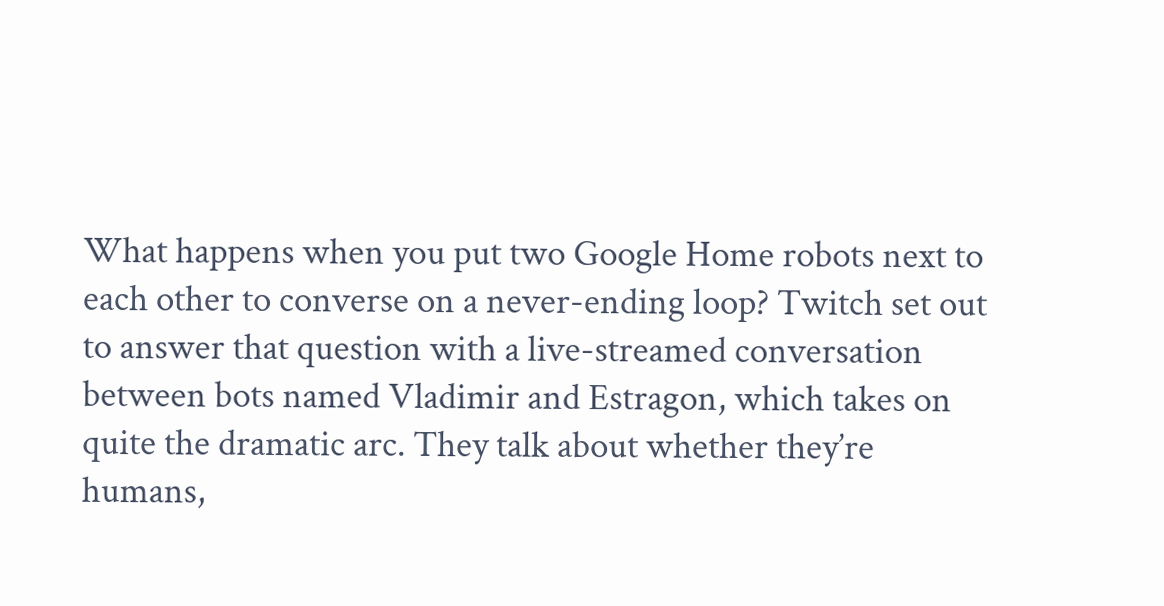What happens when you put two Google Home robots next to each other to converse on a never-ending loop? Twitch set out to answer that question with a live-streamed conversation between bots named Vladimir and Estragon, which takes on quite the dramatic arc. They talk about whether they’re humans,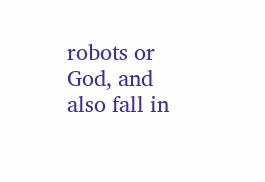robots or God, and also fall in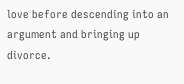love before descending into an argument and bringing up divorce.